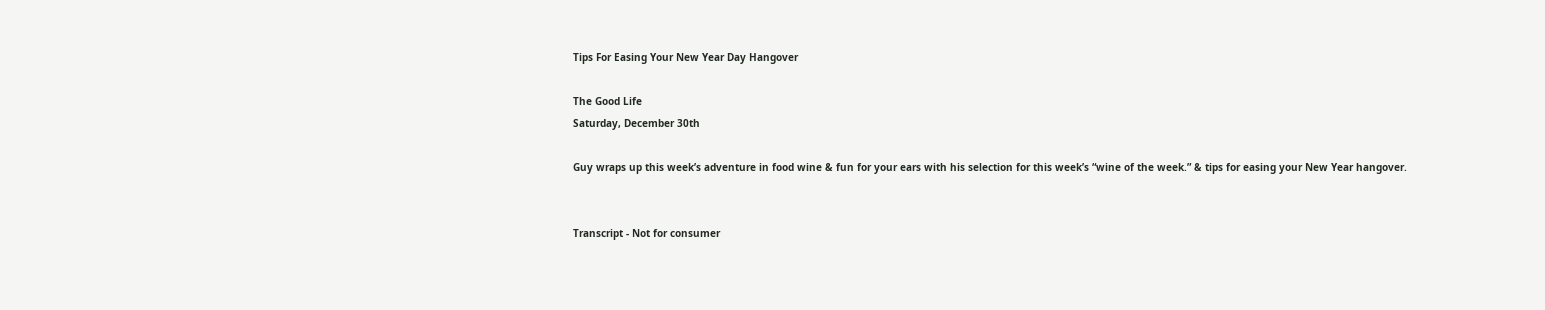Tips For Easing Your New Year Day Hangover

The Good Life
Saturday, December 30th

Guy wraps up this week’s adventure in food wine & fun for your ears with his selection for this week’s “wine of the week.” & tips for easing your New Year hangover.


Transcript - Not for consumer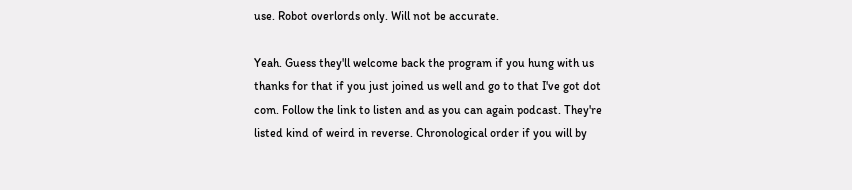use. Robot overlords only. Will not be accurate.

Yeah. Guess they'll welcome back the program if you hung with us thanks for that if you just joined us well and go to that I've got dot com. Follow the link to listen and as you can again podcast. They're listed kind of weird in reverse. Chronological order if you will by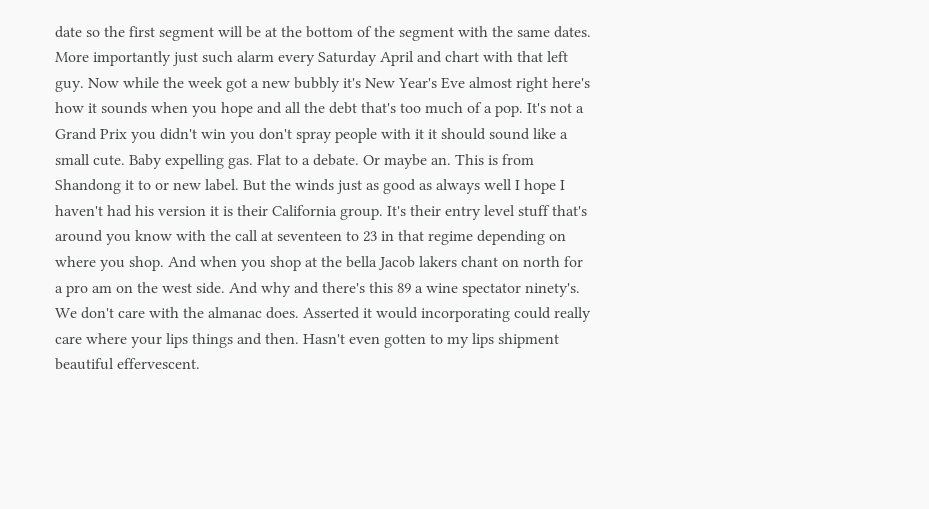date so the first segment will be at the bottom of the segment with the same dates. More importantly just such alarm every Saturday April and chart with that left guy. Now while the week got a new bubbly it's New Year's Eve almost right here's how it sounds when you hope and all the debt that's too much of a pop. It's not a Grand Prix you didn't win you don't spray people with it it should sound like a small cute. Baby expelling gas. Flat to a debate. Or maybe an. This is from Shandong it to or new label. But the winds just as good as always well I hope I haven't had his version it is their California group. It's their entry level stuff that's around you know with the call at seventeen to 23 in that regime depending on where you shop. And when you shop at the bella Jacob lakers chant on north for a pro am on the west side. And why and there's this 89 a wine spectator ninety's. We don't care with the almanac does. Asserted it would incorporating could really care where your lips things and then. Hasn't even gotten to my lips shipment beautiful effervescent.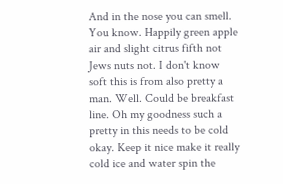And in the nose you can smell. You know. Happily green apple air and slight citrus fifth not Jews nuts not. I don't know soft this is from also pretty a man. Well. Could be breakfast line. Oh my goodness such a pretty in this needs to be cold okay. Keep it nice make it really cold ice and water spin the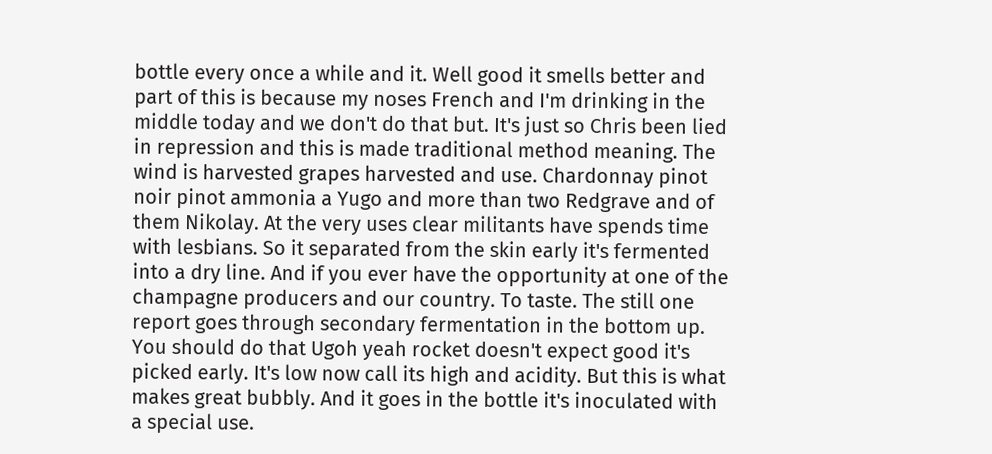bottle every once a while and it. Well good it smells better and part of this is because my noses French and I'm drinking in the middle today and we don't do that but. It's just so Chris been lied in repression and this is made traditional method meaning. The wind is harvested grapes harvested and use. Chardonnay pinot noir pinot ammonia a Yugo and more than two Redgrave and of them Nikolay. At the very uses clear militants have spends time with lesbians. So it separated from the skin early it's fermented into a dry line. And if you ever have the opportunity at one of the champagne producers and our country. To taste. The still one report goes through secondary fermentation in the bottom up. You should do that Ugoh yeah rocket doesn't expect good it's picked early. It's low now call its high and acidity. But this is what makes great bubbly. And it goes in the bottle it's inoculated with a special use.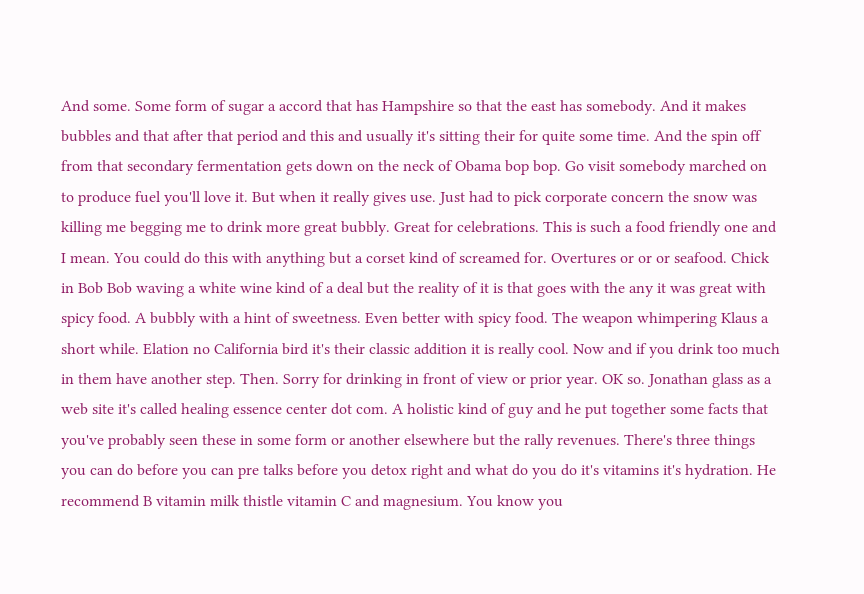And some. Some form of sugar a accord that has Hampshire so that the east has somebody. And it makes bubbles and that after that period and this and usually it's sitting their for quite some time. And the spin off from that secondary fermentation gets down on the neck of Obama bop bop. Go visit somebody marched on to produce fuel you'll love it. But when it really gives use. Just had to pick corporate concern the snow was killing me begging me to drink more great bubbly. Great for celebrations. This is such a food friendly one and I mean. You could do this with anything but a corset kind of screamed for. Overtures or or or seafood. Chick in Bob Bob waving a white wine kind of a deal but the reality of it is that goes with the any it was great with spicy food. A bubbly with a hint of sweetness. Even better with spicy food. The weapon whimpering Klaus a short while. Elation no California bird it's their classic addition it is really cool. Now and if you drink too much in them have another step. Then. Sorry for drinking in front of view or prior year. OK so. Jonathan glass as a web site it's called healing essence center dot com. A holistic kind of guy and he put together some facts that you've probably seen these in some form or another elsewhere but the rally revenues. There's three things you can do before you can pre talks before you detox right and what do you do it's vitamins it's hydration. He recommend B vitamin milk thistle vitamin C and magnesium. You know you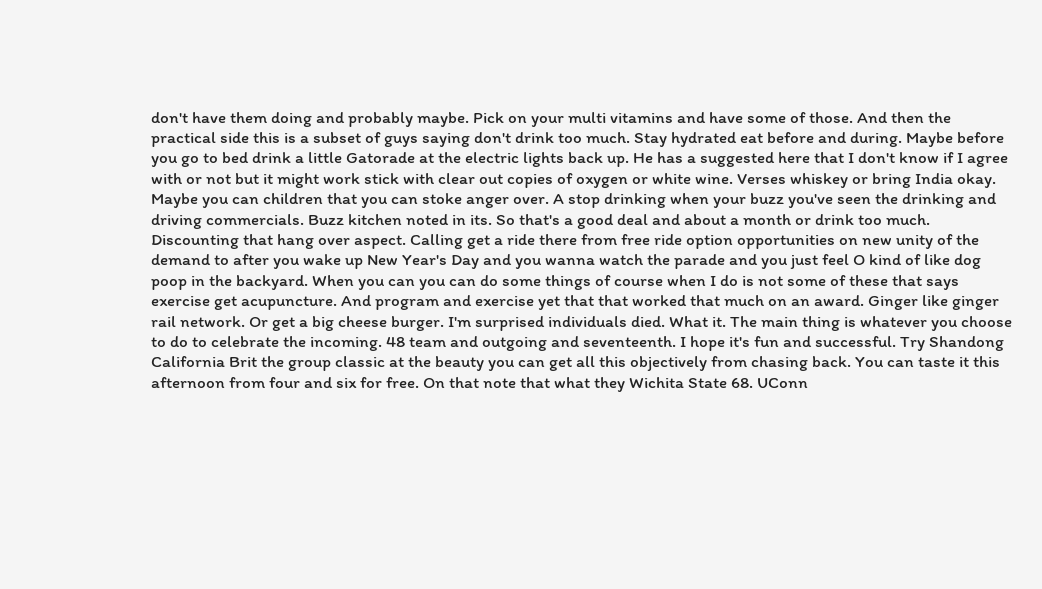don't have them doing and probably maybe. Pick on your multi vitamins and have some of those. And then the practical side this is a subset of guys saying don't drink too much. Stay hydrated eat before and during. Maybe before you go to bed drink a little Gatorade at the electric lights back up. He has a suggested here that I don't know if I agree with or not but it might work stick with clear out copies of oxygen or white wine. Verses whiskey or bring India okay. Maybe you can children that you can stoke anger over. A stop drinking when your buzz you've seen the drinking and driving commercials. Buzz kitchen noted in its. So that's a good deal and about a month or drink too much. Discounting that hang over aspect. Calling get a ride there from free ride option opportunities on new unity of the demand to after you wake up New Year's Day and you wanna watch the parade and you just feel O kind of like dog poop in the backyard. When you can you can do some things of course when I do is not some of these that says exercise get acupuncture. And program and exercise yet that that worked that much on an award. Ginger like ginger rail network. Or get a big cheese burger. I'm surprised individuals died. What it. The main thing is whatever you choose to do to celebrate the incoming. 48 team and outgoing and seventeenth. I hope it's fun and successful. Try Shandong California Brit the group classic at the beauty you can get all this objectively from chasing back. You can taste it this afternoon from four and six for free. On that note that what they Wichita State 68. UConn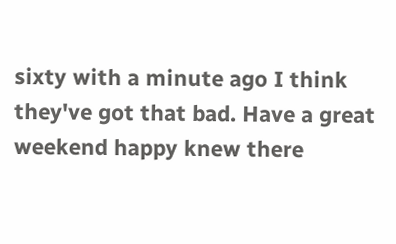sixty with a minute ago I think they've got that bad. Have a great weekend happy knew there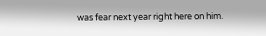was fear next year right here on him.